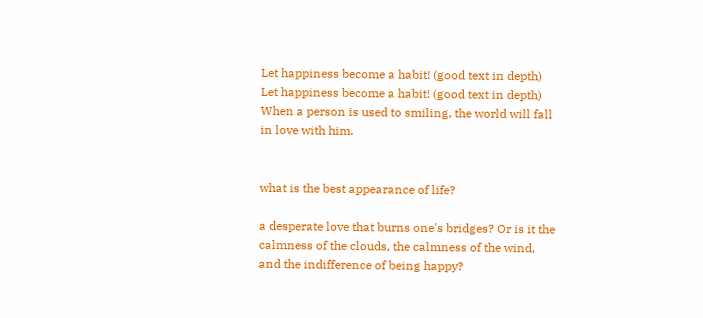Let happiness become a habit! (good text in depth)
Let happiness become a habit! (good text in depth)
When a person is used to smiling, the world will fall in love with him.


what is the best appearance of life?

a desperate love that burns one's bridges? Or is it the calmness of the clouds, the calmness of the wind, and the indifference of being happy?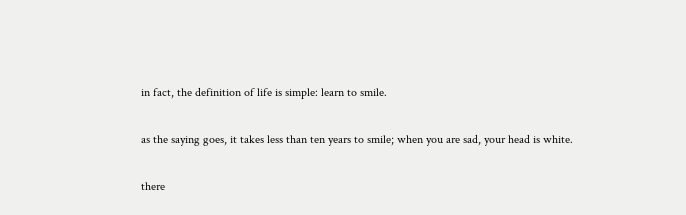in fact, the definition of life is simple: learn to smile.

as the saying goes, it takes less than ten years to smile; when you are sad, your head is white.

there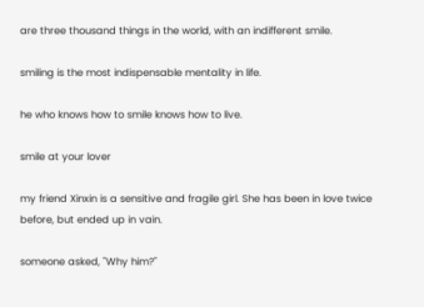are three thousand things in the world, with an indifferent smile.

smiling is the most indispensable mentality in life.

he who knows how to smile knows how to live.

smile at your lover

my friend Xinxin is a sensitive and fragile girl. She has been in love twice before, but ended up in vain.

someone asked, "Why him?"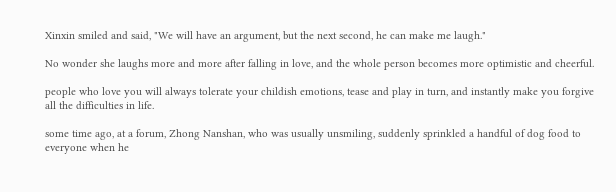Xinxin smiled and said, "We will have an argument, but the next second, he can make me laugh."

No wonder she laughs more and more after falling in love, and the whole person becomes more optimistic and cheerful.

people who love you will always tolerate your childish emotions, tease and play in turn, and instantly make you forgive all the difficulties in life.

some time ago, at a forum, Zhong Nanshan, who was usually unsmiling, suddenly sprinkled a handful of dog food to everyone when he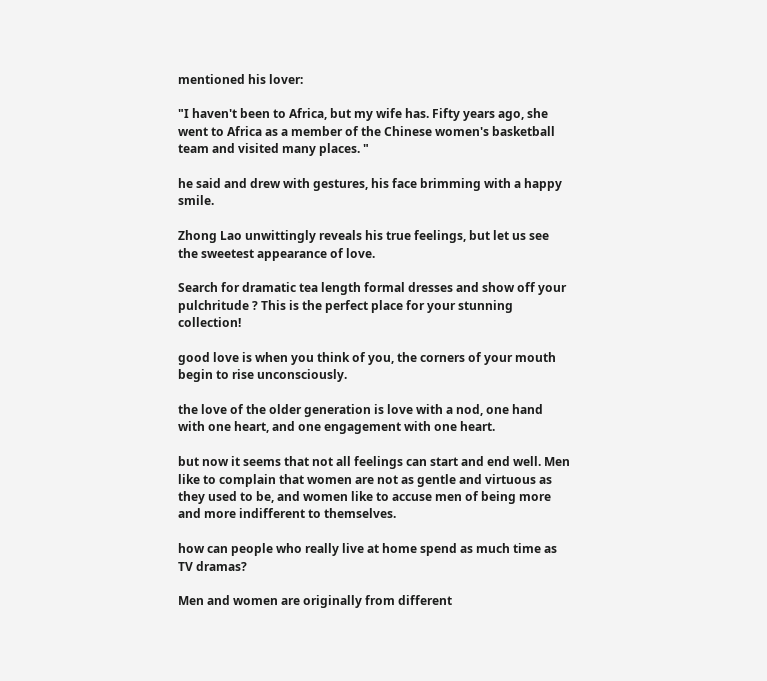mentioned his lover:

"I haven't been to Africa, but my wife has. Fifty years ago, she went to Africa as a member of the Chinese women's basketball team and visited many places. "

he said and drew with gestures, his face brimming with a happy smile.

Zhong Lao unwittingly reveals his true feelings, but let us see the sweetest appearance of love.

Search for dramatic tea length formal dresses and show off your pulchritude ? This is the perfect place for your stunning collection!

good love is when you think of you, the corners of your mouth begin to rise unconsciously.

the love of the older generation is love with a nod, one hand with one heart, and one engagement with one heart.

but now it seems that not all feelings can start and end well. Men like to complain that women are not as gentle and virtuous as they used to be, and women like to accuse men of being more and more indifferent to themselves.

how can people who really live at home spend as much time as TV dramas?

Men and women are originally from different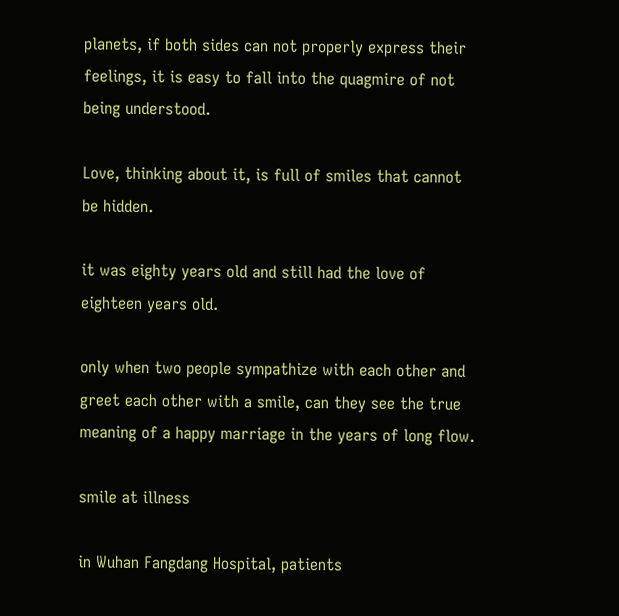planets, if both sides can not properly express their feelings, it is easy to fall into the quagmire of not being understood.

Love, thinking about it, is full of smiles that cannot be hidden.

it was eighty years old and still had the love of eighteen years old.

only when two people sympathize with each other and greet each other with a smile, can they see the true meaning of a happy marriage in the years of long flow.

smile at illness

in Wuhan Fangdang Hospital, patients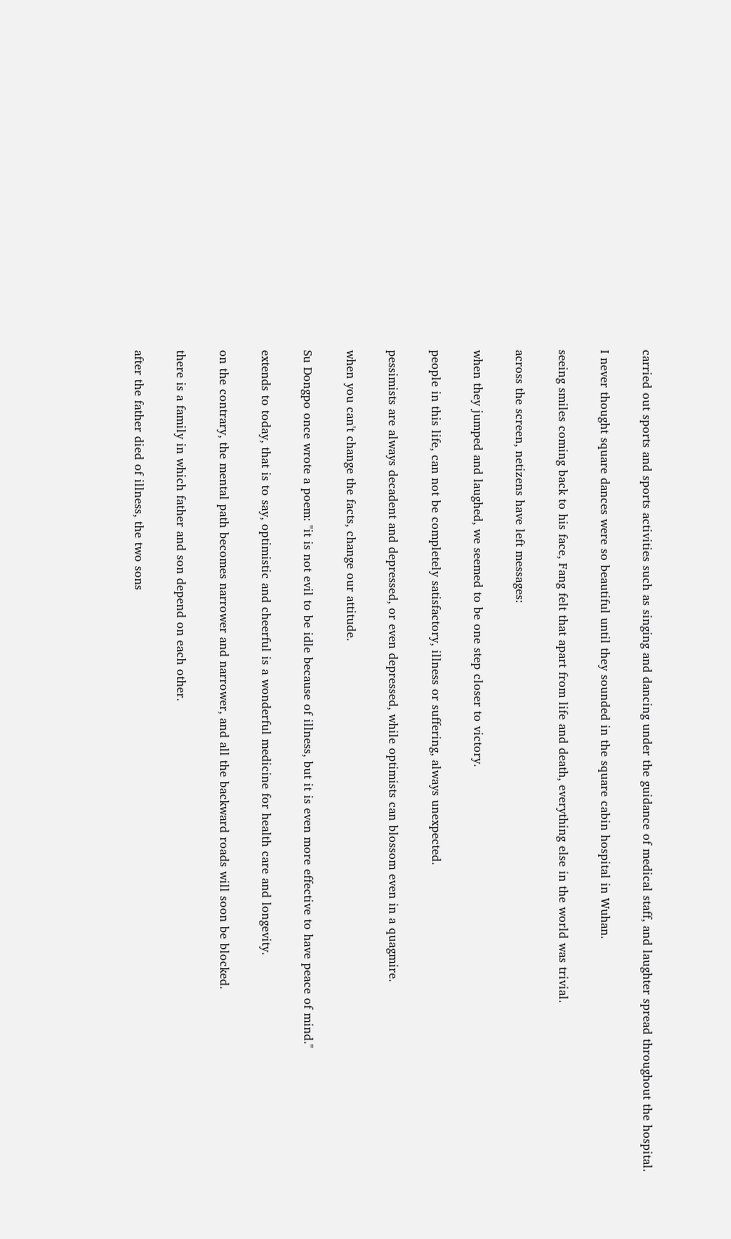carried out sports and sports activities such as singing and dancing under the guidance of medical staff, and laughter spread throughout the hospital.

I never thought square dances were so beautiful until they sounded in the square cabin hospital in Wuhan.

seeing smiles coming back to his face, Fang felt that apart from life and death, everything else in the world was trivial.

across the screen, netizens have left messages:

when they jumped and laughed, we seemed to be one step closer to victory.

people in this life, can not be completely satisfactory, illness or suffering, always unexpected.

pessimists are always decadent and depressed, or even depressed, while optimists can blossom even in a quagmire.

when you can't change the facts, change our attitude.

Su Dongpo once wrote a poem: "it is not evil to be idle because of illness, but it is even more effective to have peace of mind."

extends to today, that is to say, optimistic and cheerful is a wonderful medicine for health care and longevity.

on the contrary, the mental path becomes narrower and narrower, and all the backward roads will soon be blocked.

there is a family in which father and son depend on each other.

after the father died of illness, the two sons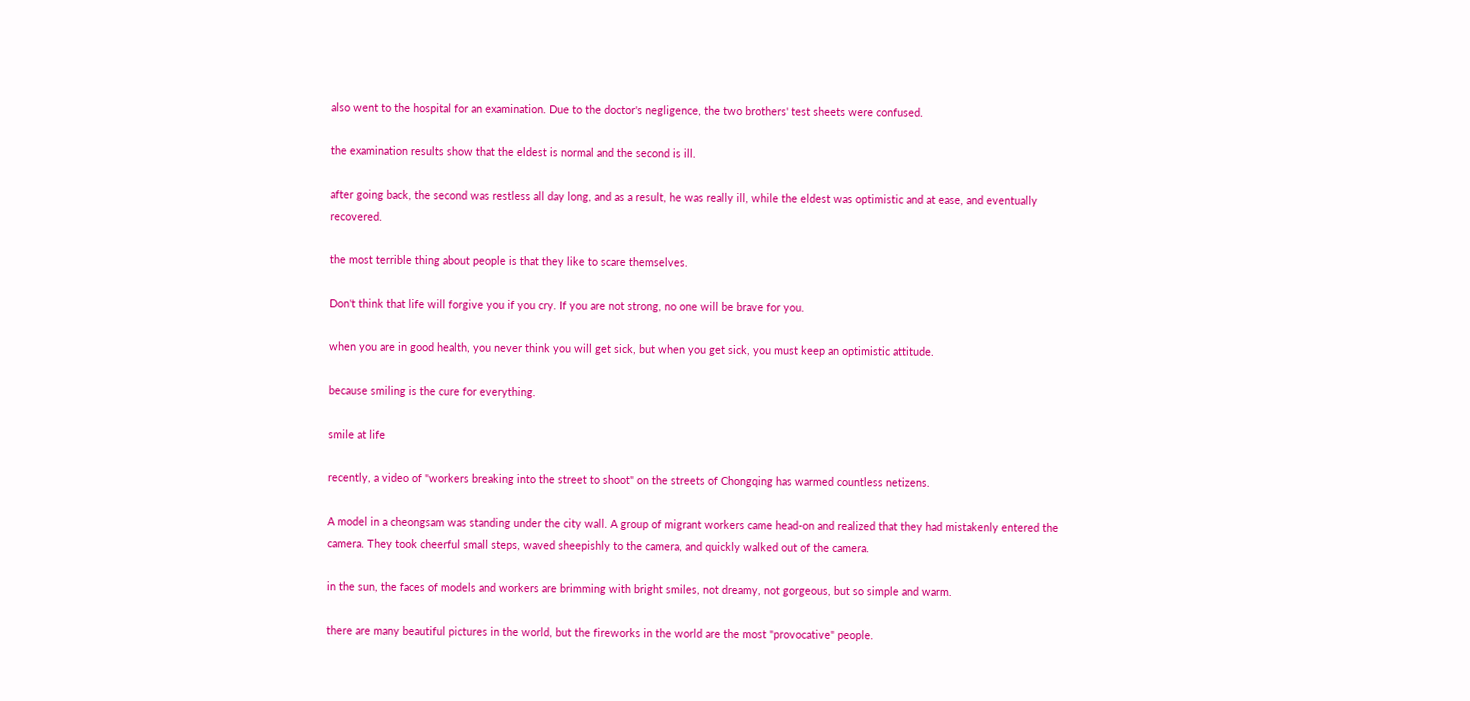also went to the hospital for an examination. Due to the doctor's negligence, the two brothers' test sheets were confused.

the examination results show that the eldest is normal and the second is ill.

after going back, the second was restless all day long, and as a result, he was really ill, while the eldest was optimistic and at ease, and eventually recovered.

the most terrible thing about people is that they like to scare themselves.

Don't think that life will forgive you if you cry. If you are not strong, no one will be brave for you.

when you are in good health, you never think you will get sick, but when you get sick, you must keep an optimistic attitude.

because smiling is the cure for everything.

smile at life

recently, a video of "workers breaking into the street to shoot" on the streets of Chongqing has warmed countless netizens.

A model in a cheongsam was standing under the city wall. A group of migrant workers came head-on and realized that they had mistakenly entered the camera. They took cheerful small steps, waved sheepishly to the camera, and quickly walked out of the camera.

in the sun, the faces of models and workers are brimming with bright smiles, not dreamy, not gorgeous, but so simple and warm.

there are many beautiful pictures in the world, but the fireworks in the world are the most "provocative" people.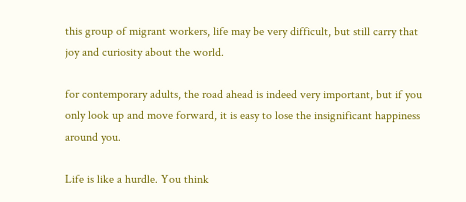this group of migrant workers, life may be very difficult, but still carry that joy and curiosity about the world.

for contemporary adults, the road ahead is indeed very important, but if you only look up and move forward, it is easy to lose the insignificant happiness around you.

Life is like a hurdle. You think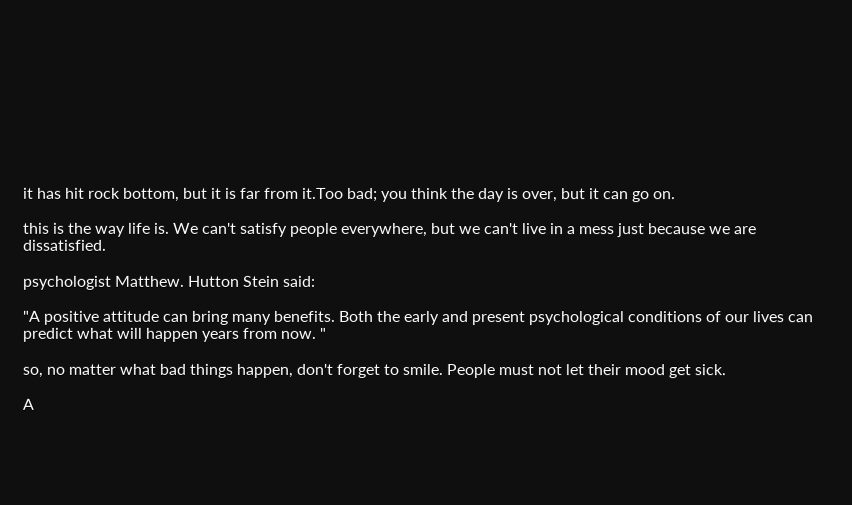it has hit rock bottom, but it is far from it.Too bad; you think the day is over, but it can go on.

this is the way life is. We can't satisfy people everywhere, but we can't live in a mess just because we are dissatisfied.

psychologist Matthew. Hutton Stein said:

"A positive attitude can bring many benefits. Both the early and present psychological conditions of our lives can predict what will happen years from now. "

so, no matter what bad things happen, don't forget to smile. People must not let their mood get sick.

A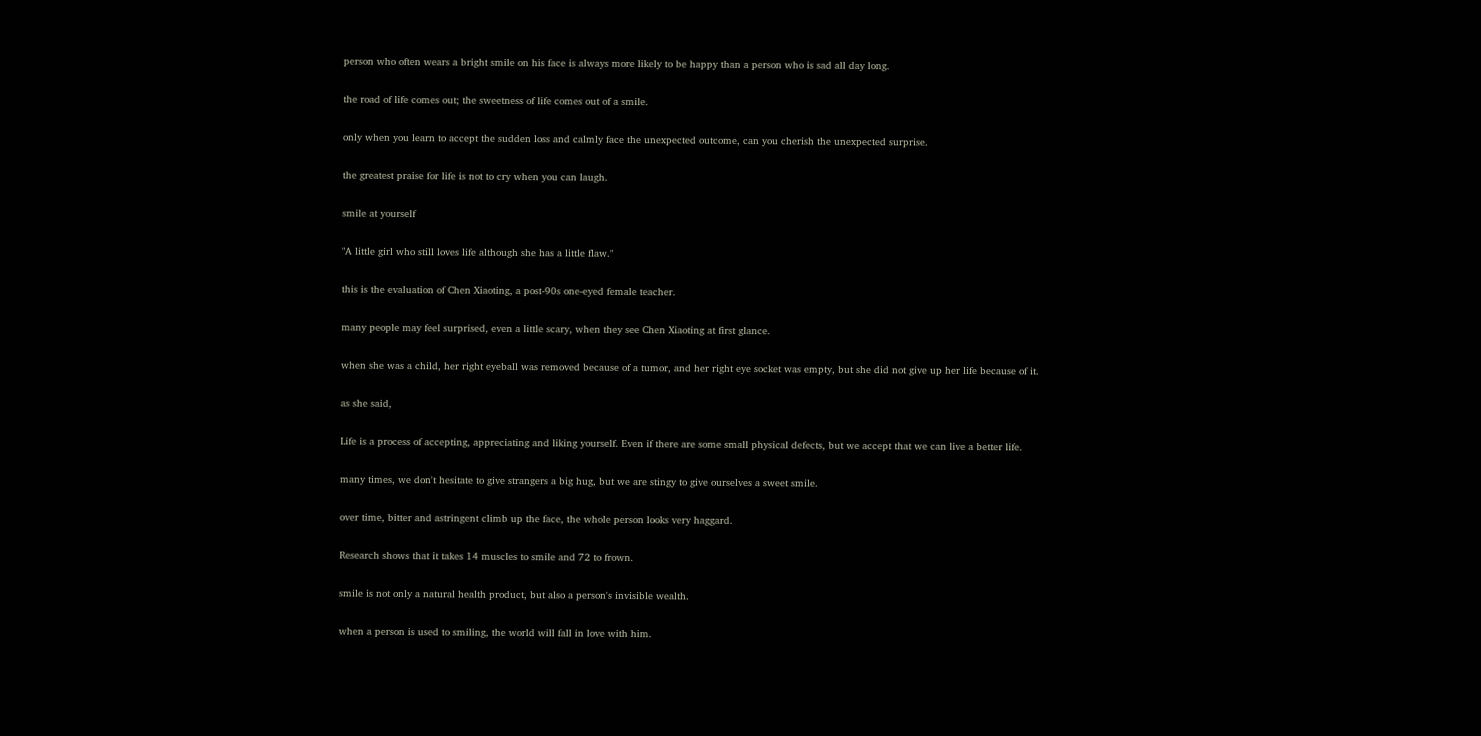person who often wears a bright smile on his face is always more likely to be happy than a person who is sad all day long.

the road of life comes out; the sweetness of life comes out of a smile.

only when you learn to accept the sudden loss and calmly face the unexpected outcome, can you cherish the unexpected surprise.

the greatest praise for life is not to cry when you can laugh.

smile at yourself

"A little girl who still loves life although she has a little flaw."

this is the evaluation of Chen Xiaoting, a post-90s one-eyed female teacher.

many people may feel surprised, even a little scary, when they see Chen Xiaoting at first glance.

when she was a child, her right eyeball was removed because of a tumor, and her right eye socket was empty, but she did not give up her life because of it.

as she said,

Life is a process of accepting, appreciating and liking yourself. Even if there are some small physical defects, but we accept that we can live a better life.

many times, we don't hesitate to give strangers a big hug, but we are stingy to give ourselves a sweet smile.

over time, bitter and astringent climb up the face, the whole person looks very haggard.

Research shows that it takes 14 muscles to smile and 72 to frown.

smile is not only a natural health product, but also a person's invisible wealth.

when a person is used to smiling, the world will fall in love with him.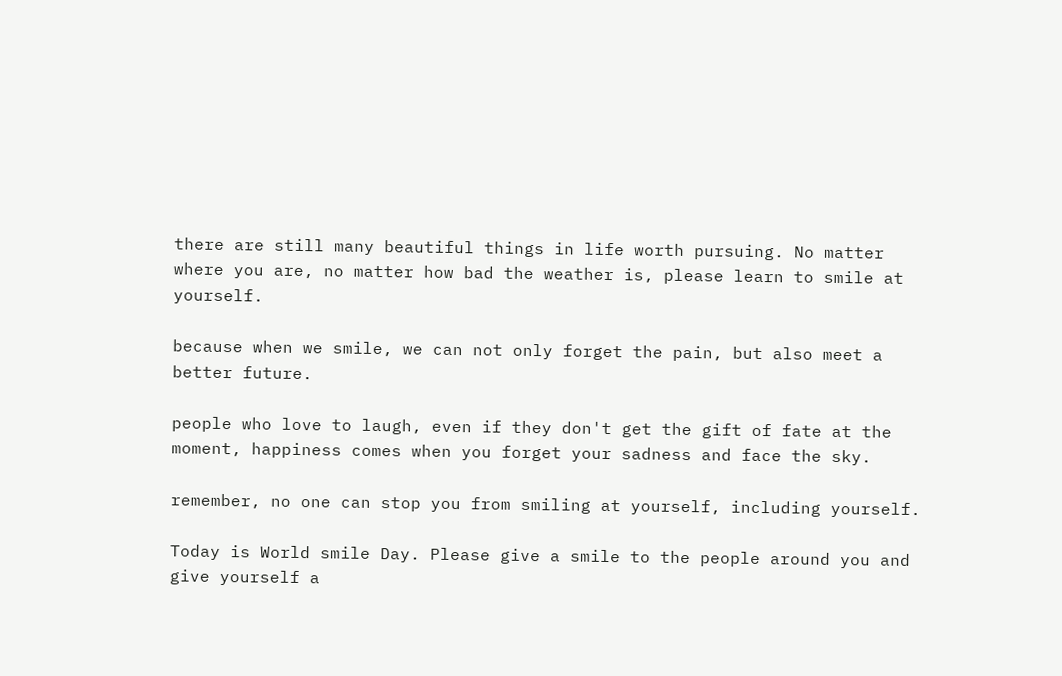there are still many beautiful things in life worth pursuing. No matter where you are, no matter how bad the weather is, please learn to smile at yourself.

because when we smile, we can not only forget the pain, but also meet a better future.

people who love to laugh, even if they don't get the gift of fate at the moment, happiness comes when you forget your sadness and face the sky.

remember, no one can stop you from smiling at yourself, including yourself.

Today is World smile Day. Please give a smile to the people around you and give yourself a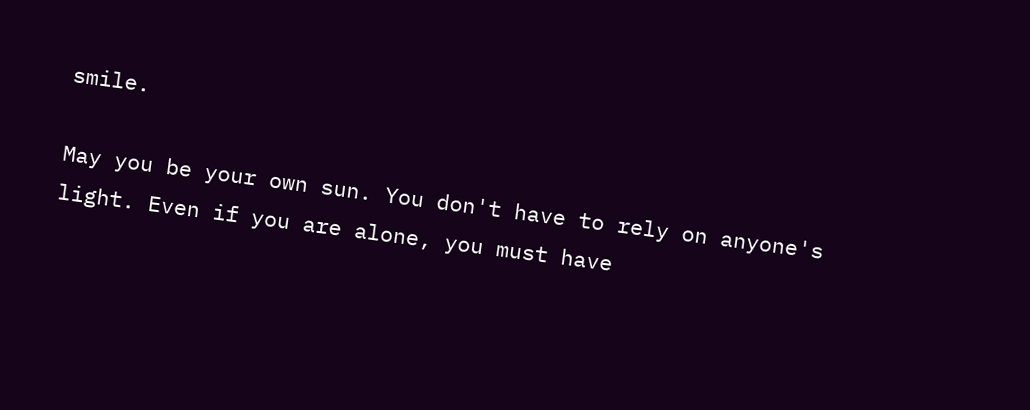smile.

May you be your own sun. You don't have to rely on anyone's light. Even if you are alone, you must have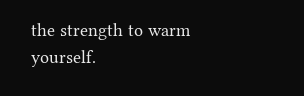the strength to warm yourself.